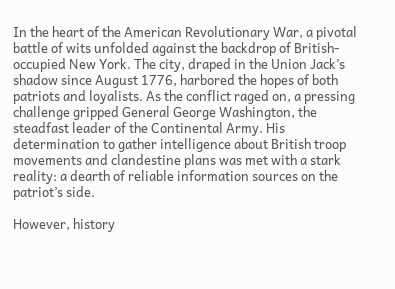In the heart of the American Revolutionary War, a pivotal battle of wits unfolded against the backdrop of British-occupied New York. The city, draped in the Union Jack’s shadow since August 1776, harbored the hopes of both patriots and loyalists. As the conflict raged on, a pressing challenge gripped General George Washington, the steadfast leader of the Continental Army. His determination to gather intelligence about British troop movements and clandestine plans was met with a stark reality: a dearth of reliable information sources on the patriot’s side.

However, history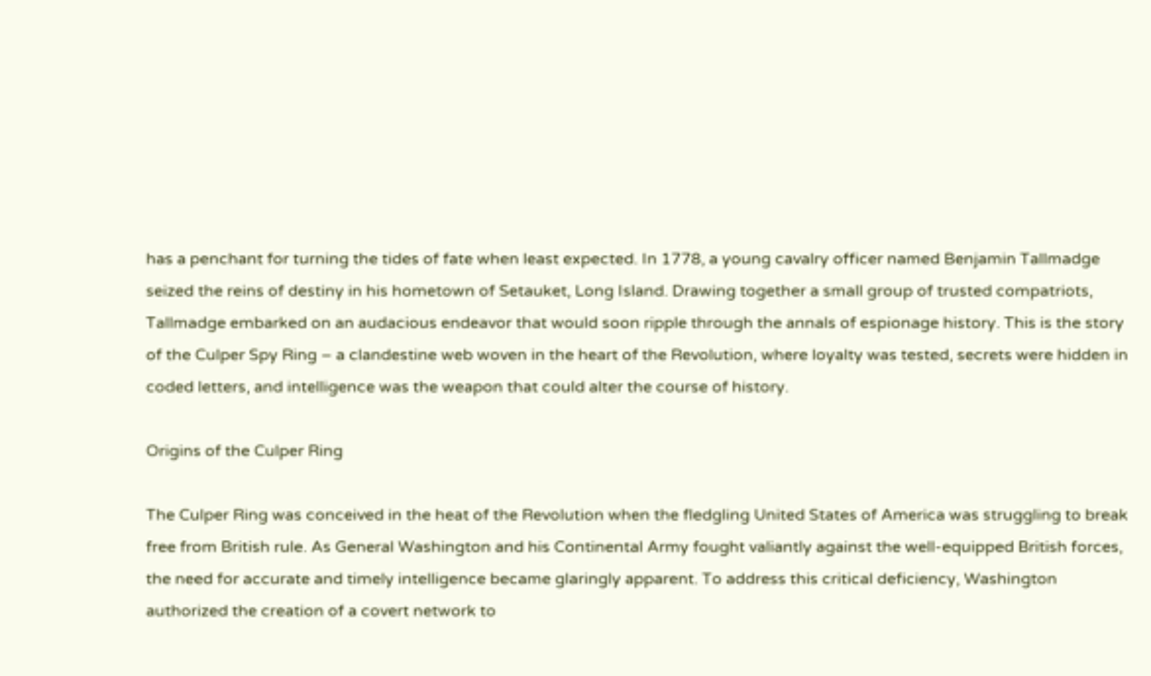has a penchant for turning the tides of fate when least expected. In 1778, a young cavalry officer named Benjamin Tallmadge seized the reins of destiny in his hometown of Setauket, Long Island. Drawing together a small group of trusted compatriots, Tallmadge embarked on an audacious endeavor that would soon ripple through the annals of espionage history. This is the story of the Culper Spy Ring – a clandestine web woven in the heart of the Revolution, where loyalty was tested, secrets were hidden in coded letters, and intelligence was the weapon that could alter the course of history.

Origins of the Culper Ring

The Culper Ring was conceived in the heat of the Revolution when the fledgling United States of America was struggling to break free from British rule. As General Washington and his Continental Army fought valiantly against the well-equipped British forces, the need for accurate and timely intelligence became glaringly apparent. To address this critical deficiency, Washington authorized the creation of a covert network to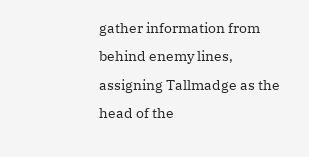gather information from behind enemy lines, assigning Tallmadge as the head of the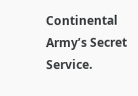Continental Army’s Secret Service.